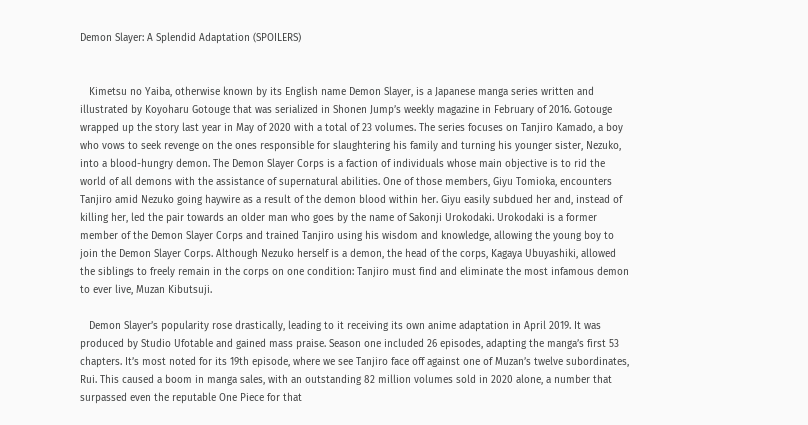Demon Slayer: A Splendid Adaptation (SPOILERS)


   Kimetsu no Yaiba, otherwise known by its English name Demon Slayer, is a Japanese manga series written and illustrated by Koyoharu Gotouge that was serialized in Shonen Jump’s weekly magazine in February of 2016. Gotouge wrapped up the story last year in May of 2020 with a total of 23 volumes. The series focuses on Tanjiro Kamado, a boy who vows to seek revenge on the ones responsible for slaughtering his family and turning his younger sister, Nezuko, into a blood-hungry demon. The Demon Slayer Corps is a faction of individuals whose main objective is to rid the world of all demons with the assistance of supernatural abilities. One of those members, Giyu Tomioka, encounters Tanjiro amid Nezuko going haywire as a result of the demon blood within her. Giyu easily subdued her and, instead of killing her, led the pair towards an older man who goes by the name of Sakonji Urokodaki. Urokodaki is a former member of the Demon Slayer Corps and trained Tanjiro using his wisdom and knowledge, allowing the young boy to join the Demon Slayer Corps. Although Nezuko herself is a demon, the head of the corps, Kagaya Ubuyashiki, allowed the siblings to freely remain in the corps on one condition: Tanjiro must find and eliminate the most infamous demon to ever live, Muzan Kibutsuji.

   Demon Slayer’s popularity rose drastically, leading to it receiving its own anime adaptation in April 2019. It was produced by Studio Ufotable and gained mass praise. Season one included 26 episodes, adapting the manga’s first 53 chapters. It’s most noted for its 19th episode, where we see Tanjiro face off against one of Muzan’s twelve subordinates, Rui. This caused a boom in manga sales, with an outstanding 82 million volumes sold in 2020 alone, a number that surpassed even the reputable One Piece for that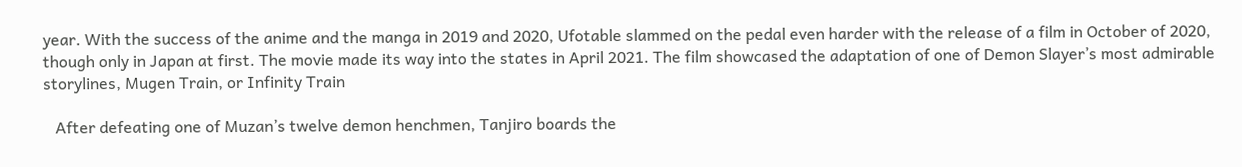year. With the success of the anime and the manga in 2019 and 2020, Ufotable slammed on the pedal even harder with the release of a film in October of 2020, though only in Japan at first. The movie made its way into the states in April 2021. The film showcased the adaptation of one of Demon Slayer’s most admirable storylines, Mugen Train, or Infinity Train

   After defeating one of Muzan’s twelve demon henchmen, Tanjiro boards the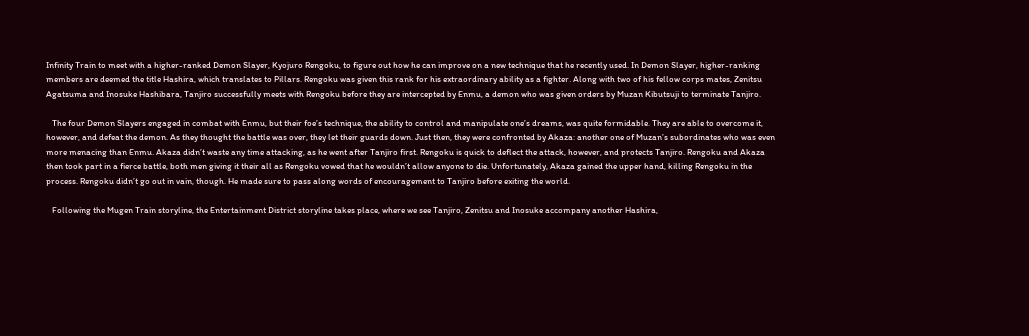Infinity Train to meet with a higher-ranked Demon Slayer, Kyojuro Rengoku, to figure out how he can improve on a new technique that he recently used. In Demon Slayer, higher-ranking members are deemed the title Hashira, which translates to Pillars. Rengoku was given this rank for his extraordinary ability as a fighter. Along with two of his fellow corps mates, Zenitsu Agatsuma and Inosuke Hashibara, Tanjiro successfully meets with Rengoku before they are intercepted by Enmu, a demon who was given orders by Muzan Kibutsuji to terminate Tanjiro.

   The four Demon Slayers engaged in combat with Enmu, but their foe’s technique, the ability to control and manipulate one’s dreams, was quite formidable. They are able to overcome it, however, and defeat the demon. As they thought the battle was over, they let their guards down. Just then, they were confronted by Akaza: another one of Muzan’s subordinates who was even more menacing than Enmu. Akaza didn’t waste any time attacking, as he went after Tanjiro first. Rengoku is quick to deflect the attack, however, and protects Tanjiro. Rengoku and Akaza then took part in a fierce battle, both men giving it their all as Rengoku vowed that he wouldn’t allow anyone to die. Unfortunately, Akaza gained the upper hand, killing Rengoku in the process. Rengoku didn’t go out in vain, though. He made sure to pass along words of encouragement to Tanjiro before exiting the world.

   Following the Mugen Train storyline, the Entertainment District storyline takes place, where we see Tanjiro, Zenitsu and Inosuke accompany another Hashira,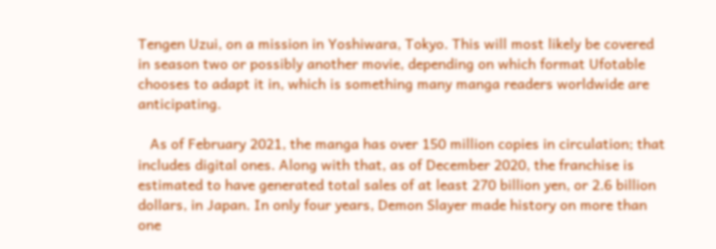Tengen Uzui, on a mission in Yoshiwara, Tokyo. This will most likely be covered in season two or possibly another movie, depending on which format Ufotable chooses to adapt it in, which is something many manga readers worldwide are anticipating.

   As of February 2021, the manga has over 150 million copies in circulation; that includes digital ones. Along with that, as of December 2020, the franchise is estimated to have generated total sales of at least 270 billion yen, or 2.6 billion dollars, in Japan. In only four years, Demon Slayer made history on more than one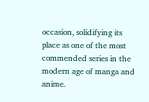occasion, solidifying its place as one of the most commended series in the modern age of manga and anime.